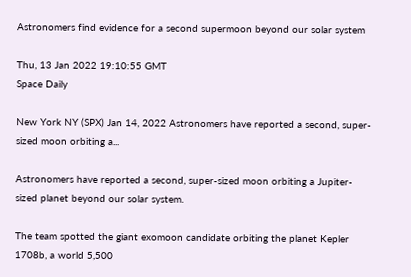Astronomers find evidence for a second supermoon beyond our solar system

Thu, 13 Jan 2022 19:10:55 GMT
Space Daily

New York NY (SPX) Jan 14, 2022 Astronomers have reported a second, super-sized moon orbiting a...

Astronomers have reported a second, super-sized moon orbiting a Jupiter-sized planet beyond our solar system.

The team spotted the giant exomoon candidate orbiting the planet Kepler 1708b, a world 5,500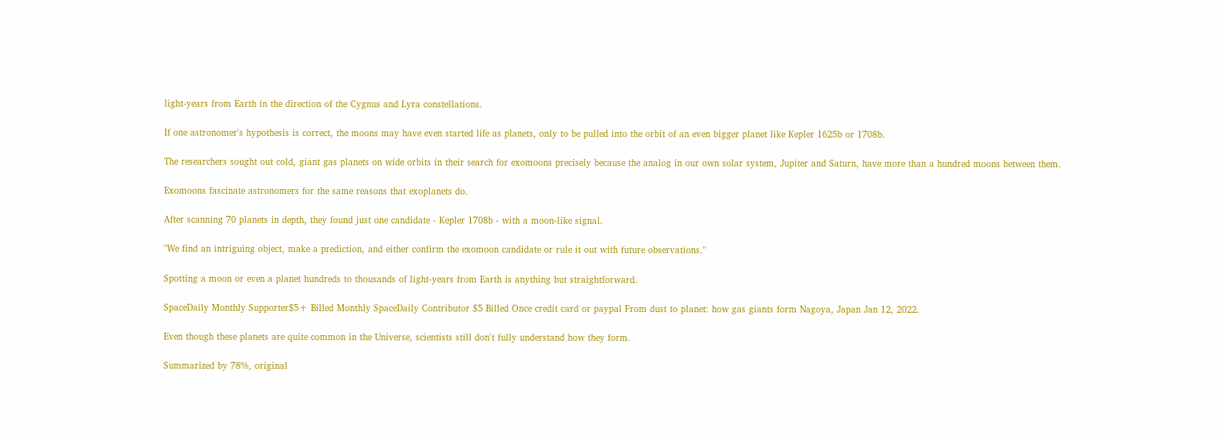light-years from Earth in the direction of the Cygnus and Lyra constellations.

If one astronomer's hypothesis is correct, the moons may have even started life as planets, only to be pulled into the orbit of an even bigger planet like Kepler 1625b or 1708b.

The researchers sought out cold, giant gas planets on wide orbits in their search for exomoons precisely because the analog in our own solar system, Jupiter and Saturn, have more than a hundred moons between them.

Exomoons fascinate astronomers for the same reasons that exoplanets do.

After scanning 70 planets in depth, they found just one candidate - Kepler 1708b - with a moon-like signal.

"We find an intriguing object, make a prediction, and either confirm the exomoon candidate or rule it out with future observations."

Spotting a moon or even a planet hundreds to thousands of light-years from Earth is anything but straightforward.

SpaceDaily Monthly Supporter$5+ Billed Monthly SpaceDaily Contributor $5 Billed Once credit card or paypal From dust to planet: how gas giants form Nagoya, Japan Jan 12, 2022.

Even though these planets are quite common in the Universe, scientists still don't fully understand how they form.

Summarized by 78%, original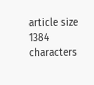article size 1384 characters